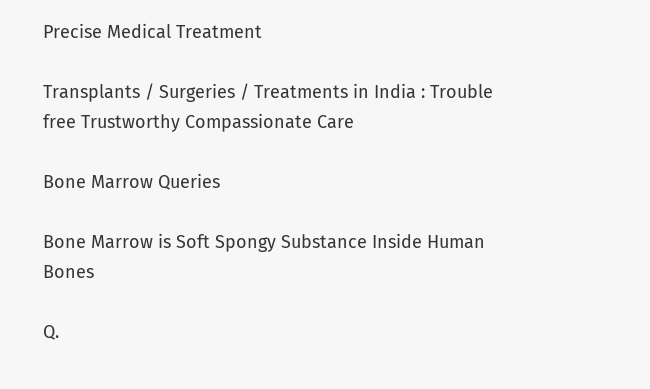Precise Medical Treatment

Transplants / Surgeries / Treatments in India : Trouble free Trustworthy Compassionate Care

Bone Marrow Queries

Bone Marrow is Soft Spongy Substance Inside Human Bones

Q.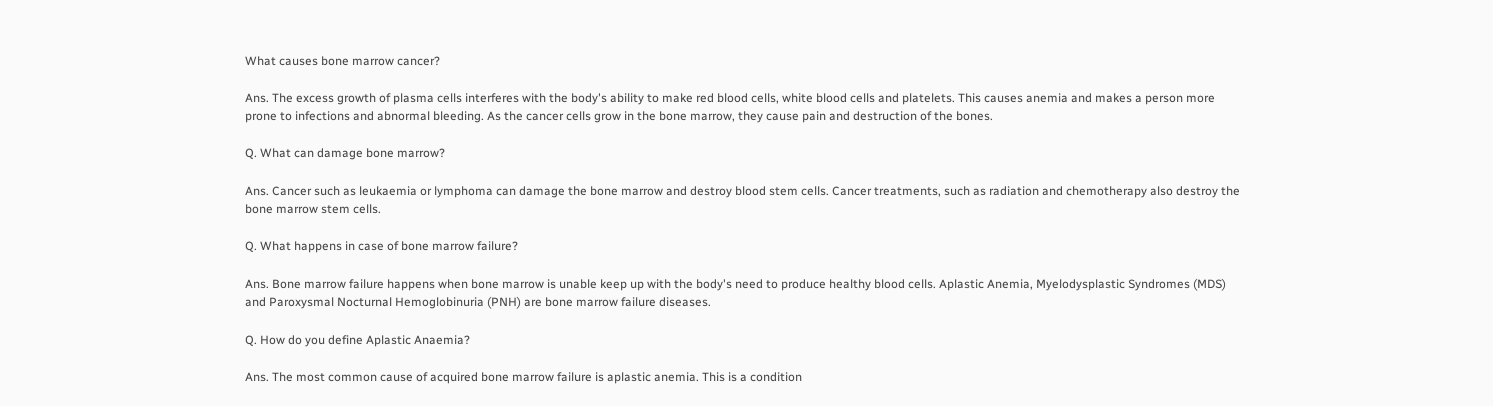What causes bone marrow cancer?

Ans. The excess growth of plasma cells interferes with the body's ability to make red blood cells, white blood cells and platelets. This causes anemia and makes a person more prone to infections and abnormal bleeding. As the cancer cells grow in the bone marrow, they cause pain and destruction of the bones.

Q. What can damage bone marrow?

Ans. Cancer such as leukaemia or lymphoma can damage the bone marrow and destroy blood stem cells. Cancer treatments, such as radiation and chemotherapy also destroy the bone marrow stem cells.

Q. What happens in case of bone marrow failure?

Ans. Bone marrow failure happens when bone marrow is unable keep up with the body's need to produce healthy blood cells. Aplastic Anemia, Myelodysplastic Syndromes (MDS) and Paroxysmal Nocturnal Hemoglobinuria (PNH) are bone marrow failure diseases.

Q. How do you define Aplastic Anaemia?

Ans. The most common cause of acquired bone marrow failure is aplastic anemia. This is a condition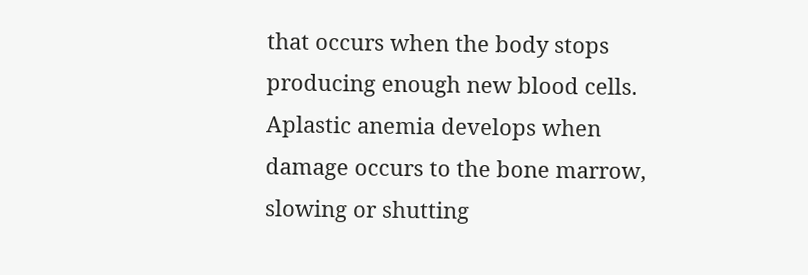that occurs when the body stops producing enough new blood cells. Aplastic anemia develops when damage occurs to the bone marrow, slowing or shutting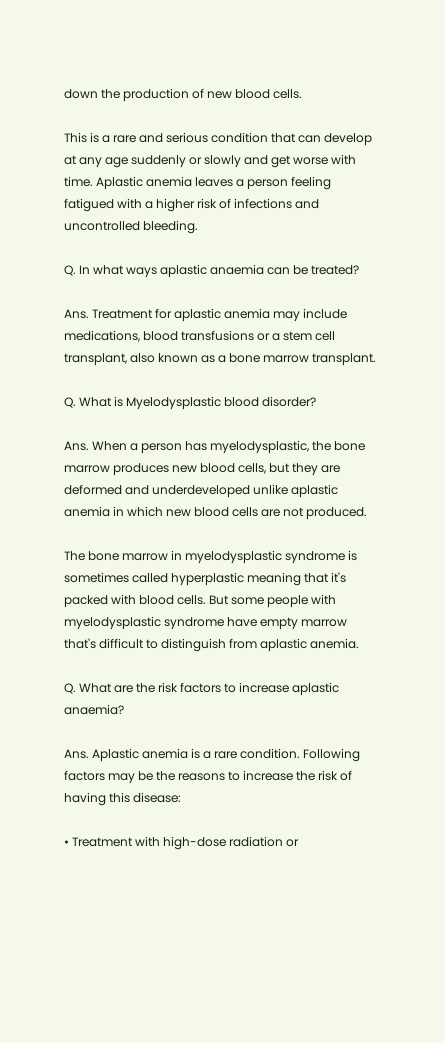down the production of new blood cells.

This is a rare and serious condition that can develop at any age suddenly or slowly and get worse with time. Aplastic anemia leaves a person feeling fatigued with a higher risk of infections and uncontrolled bleeding.

Q. In what ways aplastic anaemia can be treated?

Ans. Treatment for aplastic anemia may include medications, blood transfusions or a stem cell transplant, also known as a bone marrow transplant.

Q. What is Myelodysplastic blood disorder?

Ans. When a person has myelodysplastic, the bone marrow produces new blood cells, but they are deformed and underdeveloped unlike aplastic anemia in which new blood cells are not produced.

The bone marrow in myelodysplastic syndrome is sometimes called hyperplastic meaning that it's packed with blood cells. But some people with myelodysplastic syndrome have empty marrow that's difficult to distinguish from aplastic anemia.

Q. What are the risk factors to increase aplastic anaemia?

Ans. Aplastic anemia is a rare condition. Following factors may be the reasons to increase the risk of having this disease:

• Treatment with high-dose radiation or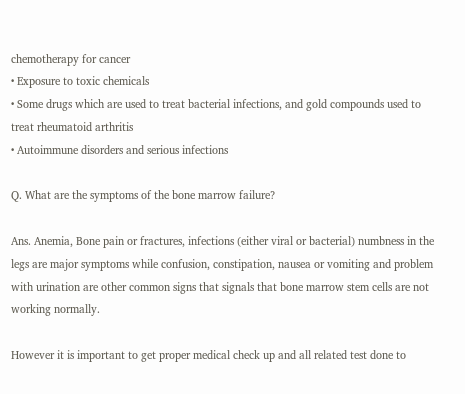chemotherapy for cancer
• Exposure to toxic chemicals
• Some drugs which are used to treat bacterial infections, and gold compounds used to treat rheumatoid arthritis
• Autoimmune disorders and serious infections

Q. What are the symptoms of the bone marrow failure?

Ans. Anemia, Bone pain or fractures, infections (either viral or bacterial) numbness in the legs are major symptoms while confusion, constipation, nausea or vomiting and problem with urination are other common signs that signals that bone marrow stem cells are not working normally.

However it is important to get proper medical check up and all related test done to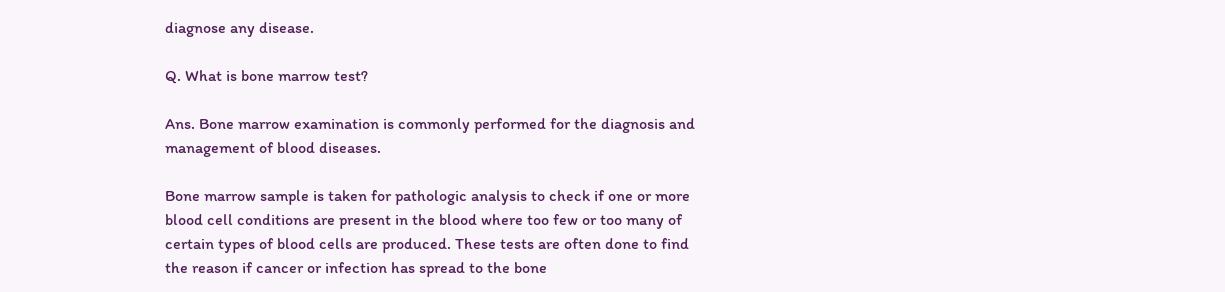diagnose any disease.

Q. What is bone marrow test?

Ans. Bone marrow examination is commonly performed for the diagnosis and management of blood diseases.

Bone marrow sample is taken for pathologic analysis to check if one or more blood cell conditions are present in the blood where too few or too many of certain types of blood cells are produced. These tests are often done to find the reason if cancer or infection has spread to the bone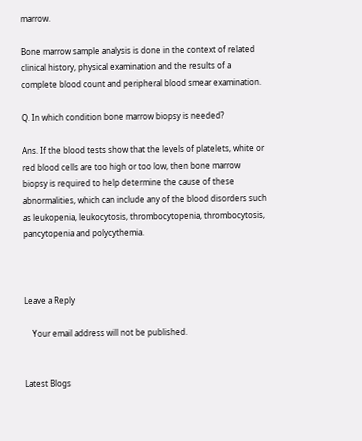marrow.

Bone marrow sample analysis is done in the context of related clinical history, physical examination and the results of a complete blood count and peripheral blood smear examination.

Q. In which condition bone marrow biopsy is needed?

Ans. If the blood tests show that the levels of platelets, white or red blood cells are too high or too low, then bone marrow biopsy is required to help determine the cause of these abnormalities, which can include any of the blood disorders such as leukopenia, leukocytosis, thrombocytopenia, thrombocytosis, pancytopenia and polycythemia.



Leave a Reply

    Your email address will not be published.


Latest Blogs